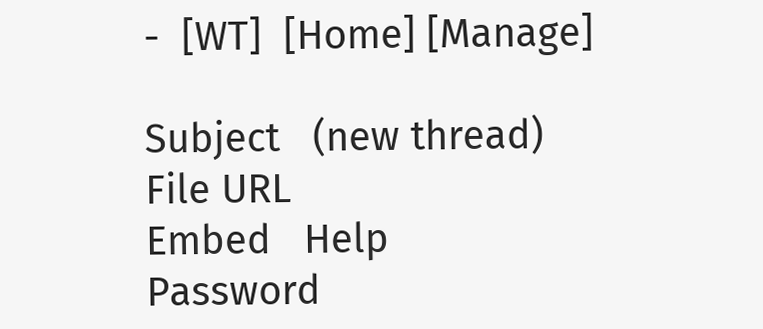-  [WT]  [Home] [Manage]

Subject   (new thread)
File URL
Embed   Help
Password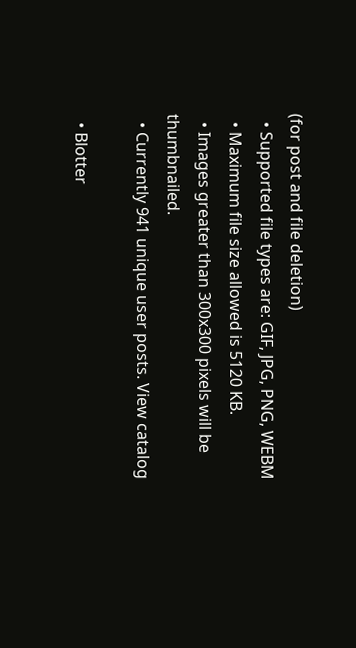(for post and file deletion)
  • Supported file types are: GIF, JPG, PNG, WEBM
  • Maximum file size allowed is 5120 KB.
  • Images greater than 300x300 pixels will be thumbnailed.
  • Currently 941 unique user posts. View catalog

  • Blotter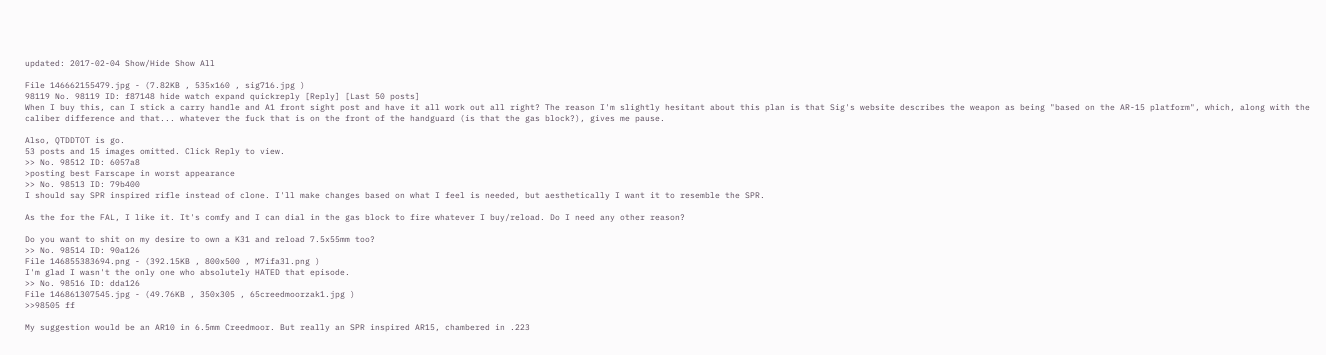updated: 2017-02-04 Show/Hide Show All

File 146662155479.jpg - (7.82KB , 535x160 , sig716.jpg )
98119 No. 98119 ID: f87148 hide watch expand quickreply [Reply] [Last 50 posts]
When I buy this, can I stick a carry handle and A1 front sight post and have it all work out all right? The reason I'm slightly hesitant about this plan is that Sig's website describes the weapon as being "based on the AR-15 platform", which, along with the caliber difference and that... whatever the fuck that is on the front of the handguard (is that the gas block?), gives me pause.

Also, QTDDTOT is go.
53 posts and 15 images omitted. Click Reply to view.
>> No. 98512 ID: 6057a8
>posting best Farscape in worst appearance
>> No. 98513 ID: 79b400
I should say SPR inspired rifle instead of clone. I'll make changes based on what I feel is needed, but aesthetically I want it to resemble the SPR.

As the for the FAL, I like it. It's comfy and I can dial in the gas block to fire whatever I buy/reload. Do I need any other reason?

Do you want to shit on my desire to own a K31 and reload 7.5x55mm too?
>> No. 98514 ID: 90a126
File 146855383694.png - (392.15KB , 800x500 , M7ifa3l.png )
I'm glad I wasn't the only one who absolutely HATED that episode.
>> No. 98516 ID: dda126
File 146861307545.jpg - (49.76KB , 350x305 , 65creedmoorzak1.jpg )
>>98505 ff

My suggestion would be an AR10 in 6.5mm Creedmoor. But really an SPR inspired AR15, chambered in .223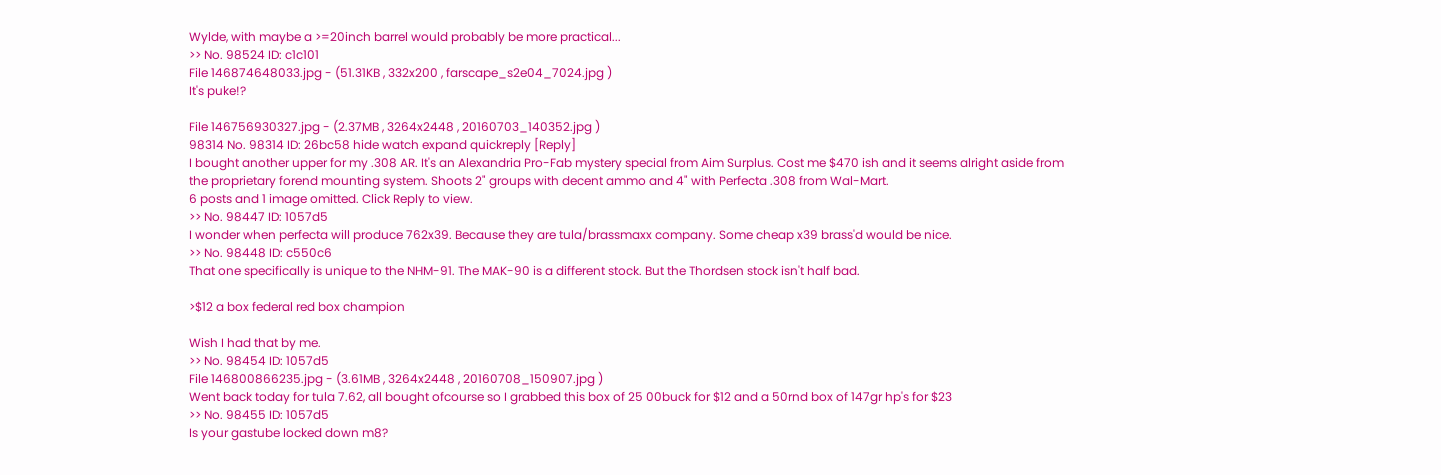Wylde, with maybe a >=20inch barrel would probably be more practical...
>> No. 98524 ID: c1c101
File 146874648033.jpg - (51.31KB , 332x200 , farscape_s2e04_7024.jpg )
It's puke!?

File 146756930327.jpg - (2.37MB , 3264x2448 , 20160703_140352.jpg )
98314 No. 98314 ID: 26bc58 hide watch expand quickreply [Reply]
I bought another upper for my .308 AR. It's an Alexandria Pro-Fab mystery special from Aim Surplus. Cost me $470 ish and it seems alright aside from the proprietary forend mounting system. Shoots 2" groups with decent ammo and 4" with Perfecta .308 from Wal-Mart.
6 posts and 1 image omitted. Click Reply to view.
>> No. 98447 ID: 1057d5
I wonder when perfecta will produce 762x39. Because they are tula/brassmaxx company. Some cheap x39 brass'd would be nice.
>> No. 98448 ID: c550c6
That one specifically is unique to the NHM-91. The MAK-90 is a different stock. But the Thordsen stock isn't half bad.

>$12 a box federal red box champion

Wish I had that by me.
>> No. 98454 ID: 1057d5
File 146800866235.jpg - (3.61MB , 3264x2448 , 20160708_150907.jpg )
Went back today for tula 7.62, all bought ofcourse so I grabbed this box of 25 00buck for $12 and a 50rnd box of 147gr hp's for $23
>> No. 98455 ID: 1057d5
Is your gastube locked down m8?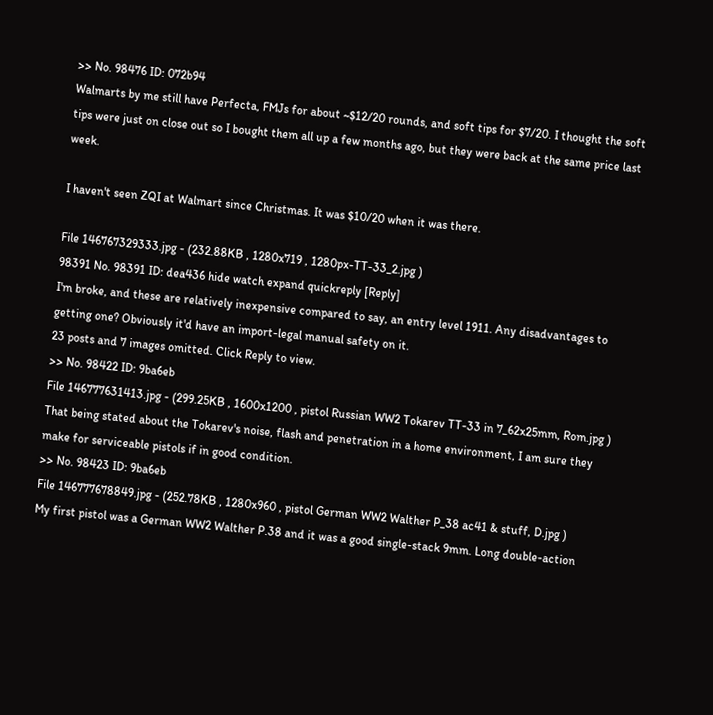>> No. 98476 ID: 072b94
Walmarts by me still have Perfecta, FMJs for about ~$12/20 rounds, and soft tips for $7/20. I thought the soft tips were just on close out so I bought them all up a few months ago, but they were back at the same price last week.

I haven't seen ZQI at Walmart since Christmas. It was $10/20 when it was there.

File 146767329333.jpg - (232.88KB , 1280x719 , 1280px-TT-33_2.jpg )
98391 No. 98391 ID: dea436 hide watch expand quickreply [Reply]
I'm broke, and these are relatively inexpensive compared to say, an entry level 1911. Any disadvantages to getting one? Obviously it'd have an import-legal manual safety on it.
23 posts and 7 images omitted. Click Reply to view.
>> No. 98422 ID: 9ba6eb
File 146777631413.jpg - (299.25KB , 1600x1200 , pistol Russian WW2 Tokarev TT-33 in 7_62x25mm, Rom.jpg )
That being stated about the Tokarev's noise, flash and penetration in a home environment, I am sure they make for serviceable pistols if in good condition.
>> No. 98423 ID: 9ba6eb
File 146777678849.jpg - (252.78KB , 1280x960 , pistol German WW2 Walther P_38 ac41 & stuff, D.jpg )
My first pistol was a German WW2 Walther P.38 and it was a good single-stack 9mm. Long double-action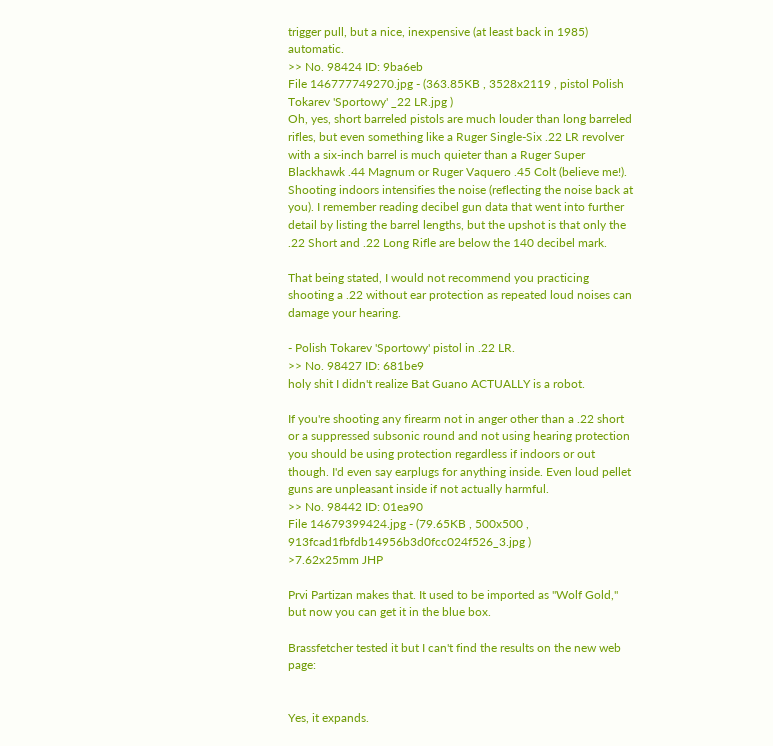trigger pull, but a nice, inexpensive (at least back in 1985) automatic.
>> No. 98424 ID: 9ba6eb
File 146777749270.jpg - (363.85KB , 3528x2119 , pistol Polish Tokarev 'Sportowy' _22 LR.jpg )
Oh, yes, short barreled pistols are much louder than long barreled rifles, but even something like a Ruger Single-Six .22 LR revolver with a six-inch barrel is much quieter than a Ruger Super Blackhawk .44 Magnum or Ruger Vaquero .45 Colt (believe me!). Shooting indoors intensifies the noise (reflecting the noise back at you). I remember reading decibel gun data that went into further detail by listing the barrel lengths, but the upshot is that only the .22 Short and .22 Long Rifle are below the 140 decibel mark.

That being stated, I would not recommend you practicing shooting a .22 without ear protection as repeated loud noises can damage your hearing.

- Polish Tokarev 'Sportowy' pistol in .22 LR.
>> No. 98427 ID: 681be9
holy shit I didn't realize Bat Guano ACTUALLY is a robot.

If you're shooting any firearm not in anger other than a .22 short or a suppressed subsonic round and not using hearing protection you should be using protection regardless if indoors or out though. I'd even say earplugs for anything inside. Even loud pellet guns are unpleasant inside if not actually harmful.
>> No. 98442 ID: 01ea90
File 14679399424.jpg - (79.65KB , 500x500 , 913fcad1fbfdb14956b3d0fcc024f526_3.jpg )
>7.62x25mm JHP

Prvi Partizan makes that. It used to be imported as "Wolf Gold," but now you can get it in the blue box.

Brassfetcher tested it but I can't find the results on the new web page:


Yes, it expands.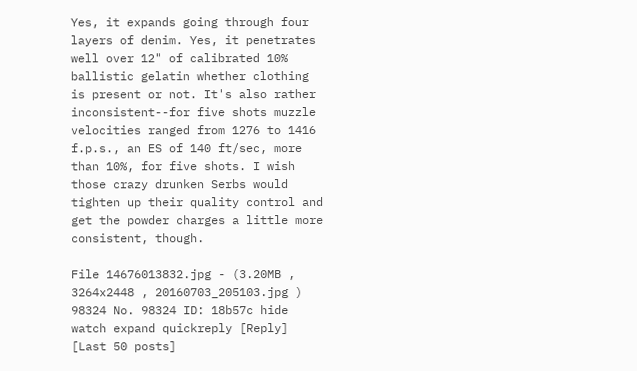Yes, it expands going through four layers of denim. Yes, it penetrates well over 12" of calibrated 10% ballistic gelatin whether clothing is present or not. It's also rather inconsistent--for five shots muzzle velocities ranged from 1276 to 1416 f.p.s., an ES of 140 ft/sec, more than 10%, for five shots. I wish those crazy drunken Serbs would tighten up their quality control and get the powder charges a little more consistent, though.

File 14676013832.jpg - (3.20MB , 3264x2448 , 20160703_205103.jpg )
98324 No. 98324 ID: 18b57c hide watch expand quickreply [Reply] [Last 50 posts]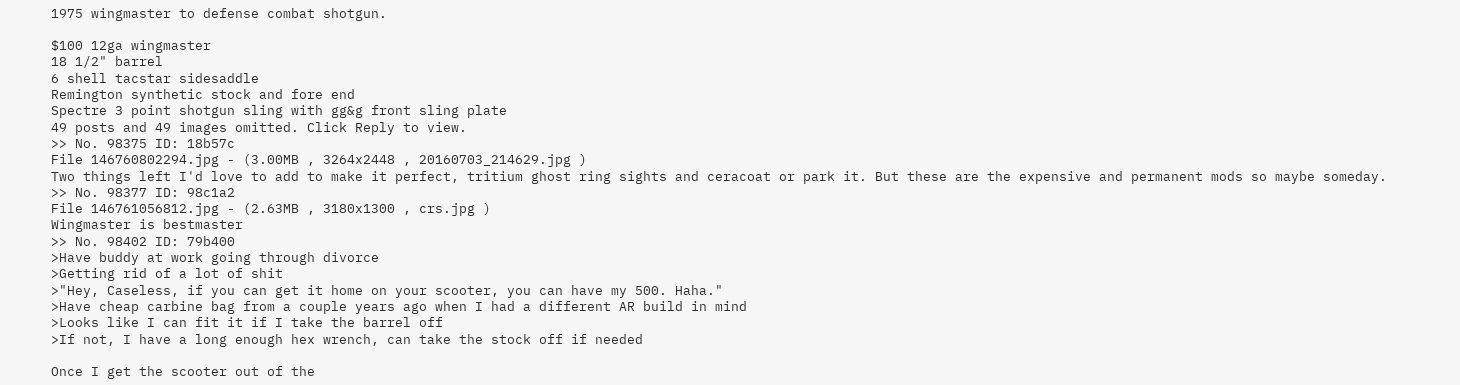1975 wingmaster to defense combat shotgun.

$100 12ga wingmaster
18 1/2" barrel
6 shell tacstar sidesaddle
Remington synthetic stock and fore end
Spectre 3 point shotgun sling with gg&g front sling plate
49 posts and 49 images omitted. Click Reply to view.
>> No. 98375 ID: 18b57c
File 146760802294.jpg - (3.00MB , 3264x2448 , 20160703_214629.jpg )
Two things left I'd love to add to make it perfect, tritium ghost ring sights and ceracoat or park it. But these are the expensive and permanent mods so maybe someday.
>> No. 98377 ID: 98c1a2
File 146761056812.jpg - (2.63MB , 3180x1300 , crs.jpg )
Wingmaster is bestmaster
>> No. 98402 ID: 79b400
>Have buddy at work going through divorce
>Getting rid of a lot of shit
>"Hey, Caseless, if you can get it home on your scooter, you can have my 500. Haha."
>Have cheap carbine bag from a couple years ago when I had a different AR build in mind
>Looks like I can fit it if I take the barrel off
>If not, I have a long enough hex wrench, can take the stock off if needed

Once I get the scooter out of the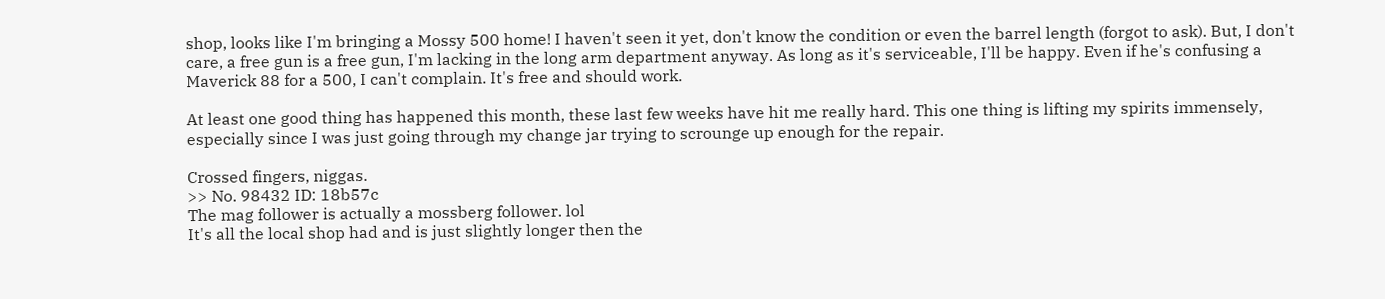shop, looks like I'm bringing a Mossy 500 home! I haven't seen it yet, don't know the condition or even the barrel length (forgot to ask). But, I don't care, a free gun is a free gun, I'm lacking in the long arm department anyway. As long as it's serviceable, I'll be happy. Even if he's confusing a Maverick 88 for a 500, I can't complain. It's free and should work.

At least one good thing has happened this month, these last few weeks have hit me really hard. This one thing is lifting my spirits immensely, especially since I was just going through my change jar trying to scrounge up enough for the repair.

Crossed fingers, niggas.
>> No. 98432 ID: 18b57c
The mag follower is actually a mossberg follower. lol
It's all the local shop had and is just slightly longer then the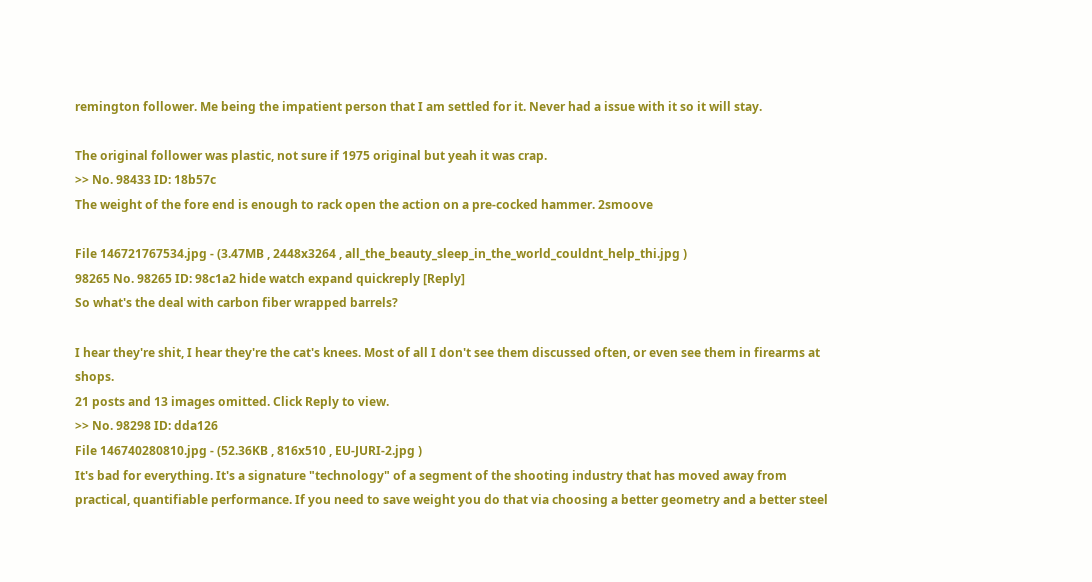remington follower. Me being the impatient person that I am settled for it. Never had a issue with it so it will stay.

The original follower was plastic, not sure if 1975 original but yeah it was crap.
>> No. 98433 ID: 18b57c
The weight of the fore end is enough to rack open the action on a pre-cocked hammer. 2smoove

File 146721767534.jpg - (3.47MB , 2448x3264 , all_the_beauty_sleep_in_the_world_couldnt_help_thi.jpg )
98265 No. 98265 ID: 98c1a2 hide watch expand quickreply [Reply]
So what's the deal with carbon fiber wrapped barrels?

I hear they're shit, I hear they're the cat's knees. Most of all I don't see them discussed often, or even see them in firearms at shops.
21 posts and 13 images omitted. Click Reply to view.
>> No. 98298 ID: dda126
File 146740280810.jpg - (52.36KB , 816x510 , EU-JURI-2.jpg )
It's bad for everything. It's a signature "technology" of a segment of the shooting industry that has moved away from practical, quantifiable performance. If you need to save weight you do that via choosing a better geometry and a better steel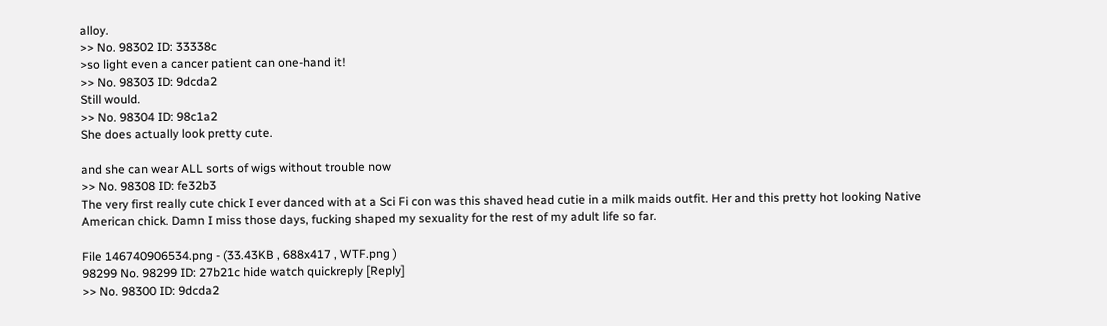alloy.
>> No. 98302 ID: 33338c
>so light even a cancer patient can one-hand it!
>> No. 98303 ID: 9dcda2
Still would.
>> No. 98304 ID: 98c1a2
She does actually look pretty cute.

and she can wear ALL sorts of wigs without trouble now
>> No. 98308 ID: fe32b3
The very first really cute chick I ever danced with at a Sci Fi con was this shaved head cutie in a milk maids outfit. Her and this pretty hot looking Native American chick. Damn I miss those days, fucking shaped my sexuality for the rest of my adult life so far.

File 146740906534.png - (33.43KB , 688x417 , WTF.png )
98299 No. 98299 ID: 27b21c hide watch quickreply [Reply]
>> No. 98300 ID: 9dcda2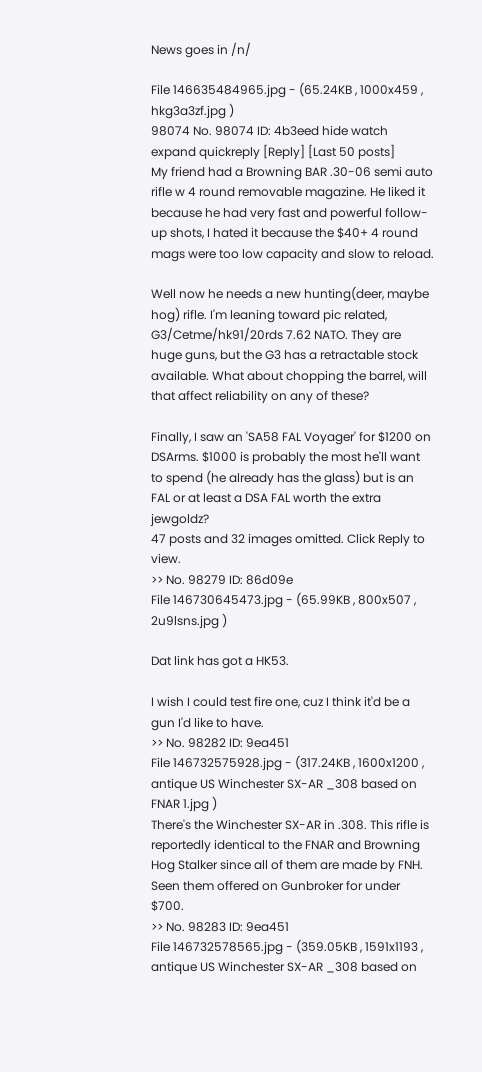News goes in /n/

File 146635484965.jpg - (65.24KB , 1000x459 , hkg3a3zf.jpg )
98074 No. 98074 ID: 4b3eed hide watch expand quickreply [Reply] [Last 50 posts]
My friend had a Browning BAR .30-06 semi auto rifle w 4 round removable magazine. He liked it because he had very fast and powerful follow-up shots, I hated it because the $40+ 4 round mags were too low capacity and slow to reload.

Well now he needs a new hunting(deer, maybe hog) rifle. I'm leaning toward pic related, G3/Cetme/hk91/20rds 7.62 NATO. They are huge guns, but the G3 has a retractable stock available. What about chopping the barrel, will that affect reliability on any of these?

Finally, I saw an 'SA58 FAL Voyager' for $1200 on DSArms. $1000 is probably the most he'll want to spend (he already has the glass) but is an FAL or at least a DSA FAL worth the extra jewgoldz?
47 posts and 32 images omitted. Click Reply to view.
>> No. 98279 ID: 86d09e
File 146730645473.jpg - (65.99KB , 800x507 , 2u9lsns.jpg )

Dat link has got a HK53.

I wish I could test fire one, cuz I think it'd be a gun I'd like to have.
>> No. 98282 ID: 9ea451
File 146732575928.jpg - (317.24KB , 1600x1200 , antique US Winchester SX-AR _308 based on FNAR 1.jpg )
There's the Winchester SX-AR in .308. This rifle is reportedly identical to the FNAR and Browning Hog Stalker since all of them are made by FNH. Seen them offered on Gunbroker for under $700.
>> No. 98283 ID: 9ea451
File 146732578565.jpg - (359.05KB , 1591x1193 , antique US Winchester SX-AR _308 based on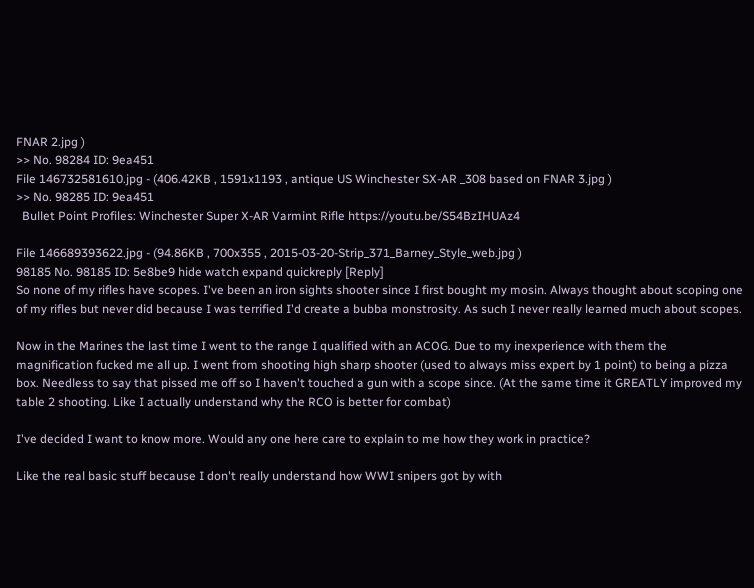FNAR 2.jpg )
>> No. 98284 ID: 9ea451
File 146732581610.jpg - (406.42KB , 1591x1193 , antique US Winchester SX-AR _308 based on FNAR 3.jpg )
>> No. 98285 ID: 9ea451
  Bullet Point Profiles: Winchester Super X-AR Varmint Rifle https://youtu.be/S54BzIHUAz4

File 146689393622.jpg - (94.86KB , 700x355 , 2015-03-20-Strip_371_Barney_Style_web.jpg )
98185 No. 98185 ID: 5e8be9 hide watch expand quickreply [Reply]
So none of my rifles have scopes. I've been an iron sights shooter since I first bought my mosin. Always thought about scoping one of my rifles but never did because I was terrified I'd create a bubba monstrosity. As such I never really learned much about scopes.

Now in the Marines the last time I went to the range I qualified with an ACOG. Due to my inexperience with them the magnification fucked me all up. I went from shooting high sharp shooter (used to always miss expert by 1 point) to being a pizza box. Needless to say that pissed me off so I haven't touched a gun with a scope since. (At the same time it GREATLY improved my table 2 shooting. Like I actually understand why the RCO is better for combat)

I've decided I want to know more. Would any one here care to explain to me how they work in practice?

Like the real basic stuff because I don't really understand how WWI snipers got by with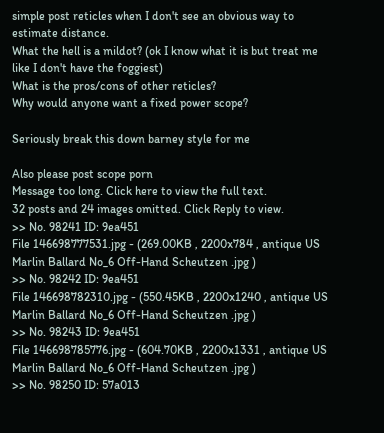simple post reticles when I don't see an obvious way to estimate distance.
What the hell is a mildot? (ok I know what it is but treat me like I don't have the foggiest)
What is the pros/cons of other reticles?
Why would anyone want a fixed power scope?

Seriously break this down barney style for me

Also please post scope porn
Message too long. Click here to view the full text.
32 posts and 24 images omitted. Click Reply to view.
>> No. 98241 ID: 9ea451
File 146698777531.jpg - (269.00KB , 2200x784 , antique US Marlin Ballard No_6 Off-Hand Scheutzen .jpg )
>> No. 98242 ID: 9ea451
File 146698782310.jpg - (550.45KB , 2200x1240 , antique US Marlin Ballard No_6 Off-Hand Scheutzen .jpg )
>> No. 98243 ID: 9ea451
File 146698785776.jpg - (604.70KB , 2200x1331 , antique US Marlin Ballard No_6 Off-Hand Scheutzen .jpg )
>> No. 98250 ID: 57a013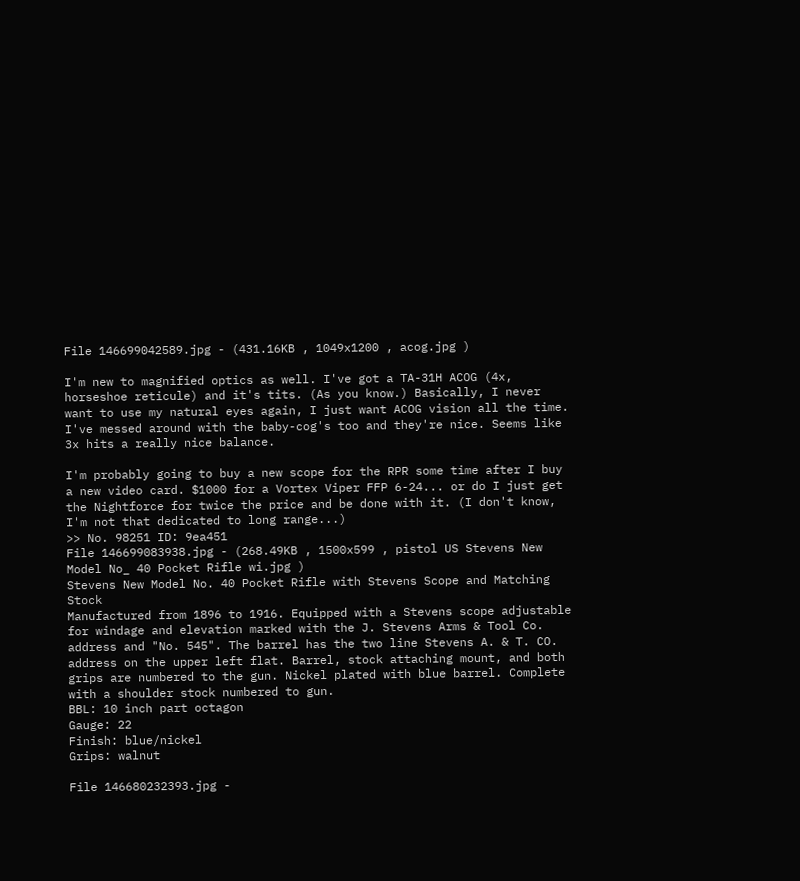File 146699042589.jpg - (431.16KB , 1049x1200 , acog.jpg )

I'm new to magnified optics as well. I've got a TA-31H ACOG (4x, horseshoe reticule) and it's tits. (As you know.) Basically, I never want to use my natural eyes again, I just want ACOG vision all the time. I've messed around with the baby-cog's too and they're nice. Seems like 3x hits a really nice balance.

I'm probably going to buy a new scope for the RPR some time after I buy a new video card. $1000 for a Vortex Viper FFP 6-24... or do I just get the Nightforce for twice the price and be done with it. (I don't know, I'm not that dedicated to long range...)
>> No. 98251 ID: 9ea451
File 146699083938.jpg - (268.49KB , 1500x599 , pistol US Stevens New Model No_ 40 Pocket Rifle wi.jpg )
Stevens New Model No. 40 Pocket Rifle with Stevens Scope and Matching Stock
Manufactured from 1896 to 1916. Equipped with a Stevens scope adjustable for windage and elevation marked with the J. Stevens Arms & Tool Co. address and "No. 545". The barrel has the two line Stevens A. & T. CO. address on the upper left flat. Barrel, stock attaching mount, and both grips are numbered to the gun. Nickel plated with blue barrel. Complete with a shoulder stock numbered to gun.
BBL: 10 inch part octagon
Gauge: 22
Finish: blue/nickel
Grips: walnut

File 146680232393.jpg -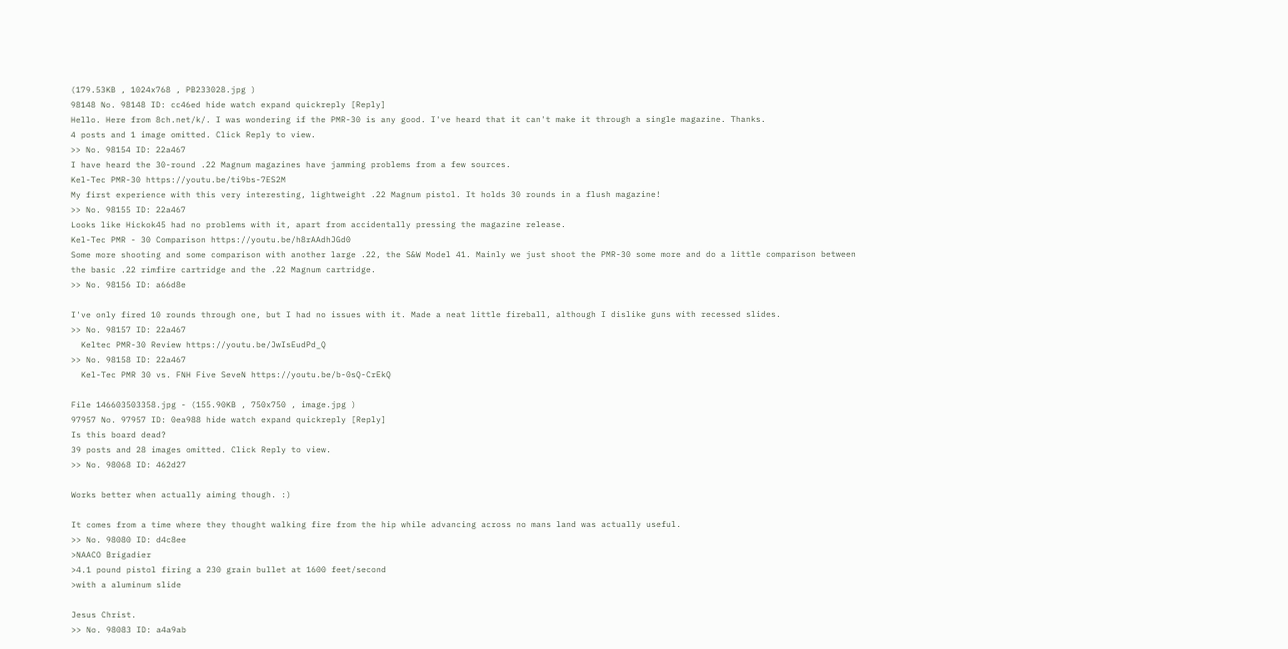(179.53KB , 1024x768 , PB233028.jpg )
98148 No. 98148 ID: cc46ed hide watch expand quickreply [Reply]
Hello. Here from 8ch.net/k/. I was wondering if the PMR-30 is any good. I've heard that it can't make it through a single magazine. Thanks.
4 posts and 1 image omitted. Click Reply to view.
>> No. 98154 ID: 22a467
I have heard the 30-round .22 Magnum magazines have jamming problems from a few sources.
Kel-Tec PMR-30 https://youtu.be/ti9bs-7ES2M
My first experience with this very interesting, lightweight .22 Magnum pistol. It holds 30 rounds in a flush magazine!
>> No. 98155 ID: 22a467
Looks like Hickok45 had no problems with it, apart from accidentally pressing the magazine release.
Kel-Tec PMR - 30 Comparison https://youtu.be/h8rAAdhJGd0
Some more shooting and some comparison with another large .22, the S&W Model 41. Mainly we just shoot the PMR-30 some more and do a little comparison between the basic .22 rimfire cartridge and the .22 Magnum cartridge.
>> No. 98156 ID: a66d8e

I've only fired 10 rounds through one, but I had no issues with it. Made a neat little fireball, although I dislike guns with recessed slides.
>> No. 98157 ID: 22a467
  Keltec PMR-30 Review https://youtu.be/JwIsEudPd_Q
>> No. 98158 ID: 22a467
  Kel-Tec PMR 30 vs. FNH Five SeveN https://youtu.be/b-0sQ-CrEkQ

File 146603503358.jpg - (155.90KB , 750x750 , image.jpg )
97957 No. 97957 ID: 0ea988 hide watch expand quickreply [Reply]
Is this board dead?
39 posts and 28 images omitted. Click Reply to view.
>> No. 98068 ID: 462d27

Works better when actually aiming though. :)

It comes from a time where they thought walking fire from the hip while advancing across no mans land was actually useful.
>> No. 98080 ID: d4c8ee
>NAACO Brigadier
>4.1 pound pistol firing a 230 grain bullet at 1600 feet/second
>with a aluminum slide

Jesus Christ.
>> No. 98083 ID: a4a9ab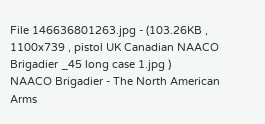File 146636801263.jpg - (103.26KB , 1100x739 , pistol UK Canadian NAACO Brigadier _45 long case 1.jpg )
NAACO Brigadier - The North American Arms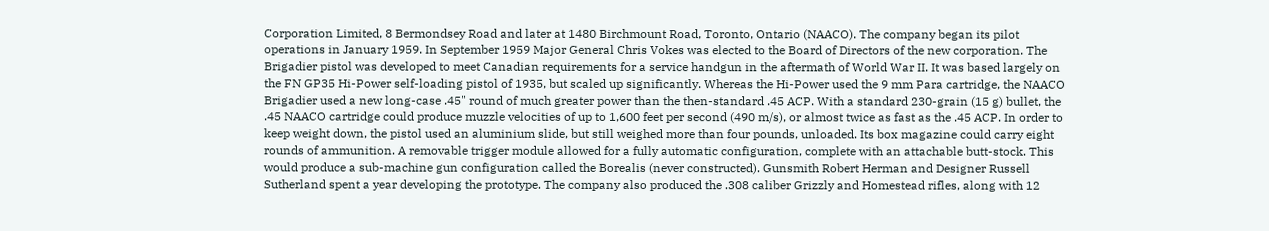Corporation Limited, 8 Bermondsey Road and later at 1480 Birchmount Road, Toronto, Ontario (NAACO). The company began its pilot operations in January 1959. In September 1959 Major General Chris Vokes was elected to the Board of Directors of the new corporation. The Brigadier pistol was developed to meet Canadian requirements for a service handgun in the aftermath of World War II. It was based largely on the FN GP35 Hi-Power self-loading pistol of 1935, but scaled up significantly. Whereas the Hi-Power used the 9 mm Para cartridge, the NAACO Brigadier used a new long-case .45" round of much greater power than the then-standard .45 ACP. With a standard 230-grain (15 g) bullet, the .45 NAACO cartridge could produce muzzle velocities of up to 1,600 feet per second (490 m/s), or almost twice as fast as the .45 ACP. In order to keep weight down, the pistol used an aluminium slide, but still weighed more than four pounds, unloaded. Its box magazine could carry eight rounds of ammunition. A removable trigger module allowed for a fully automatic configuration, complete with an attachable butt-stock. This would produce a sub-machine gun configuration called the Borealis (never constructed). Gunsmith Robert Herman and Designer Russell Sutherland spent a year developing the prototype. The company also produced the .308 caliber Grizzly and Homestead rifles, along with 12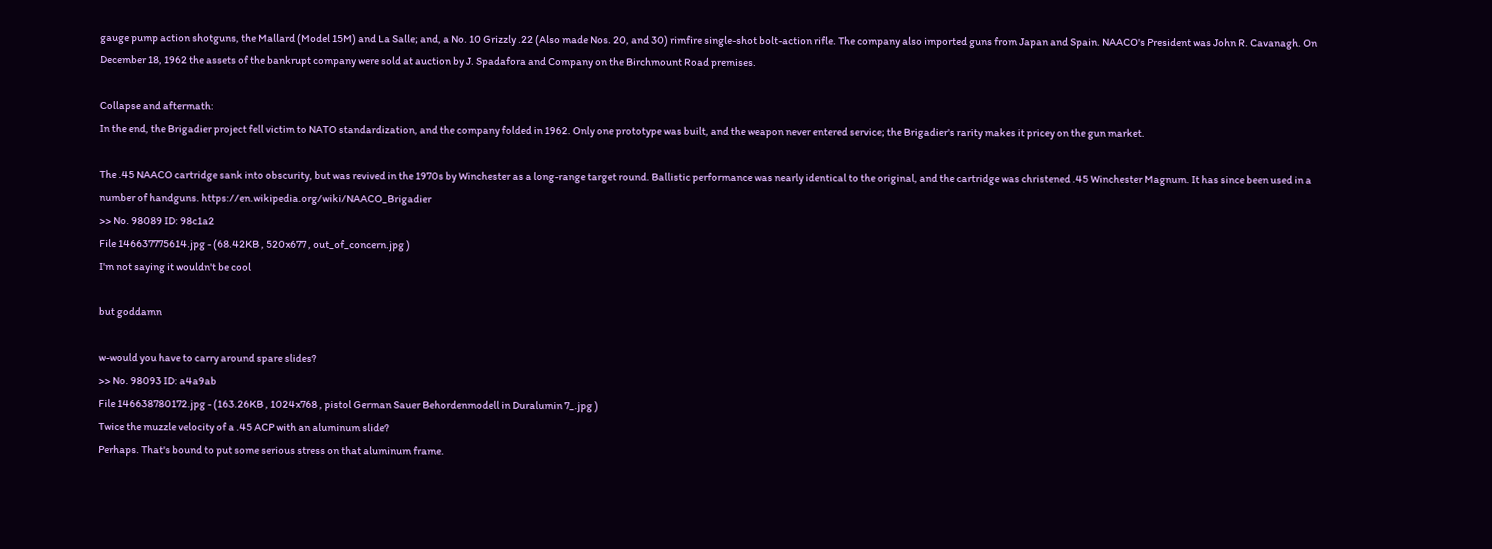gauge pump action shotguns, the Mallard (Model 15M) and La Salle; and, a No. 10 Grizzly .22 (Also made Nos. 20, and 30) rimfire single-shot bolt-action rifle. The company also imported guns from Japan and Spain. NAACO's President was John R. Cavanagh. On December 18, 1962 the assets of the bankrupt company were sold at auction by J. Spadafora and Company on the Birchmount Road premises.

Collapse and aftermath:
In the end, the Brigadier project fell victim to NATO standardization, and the company folded in 1962. Only one prototype was built, and the weapon never entered service; the Brigadier's rarity makes it pricey on the gun market.

The .45 NAACO cartridge sank into obscurity, but was revived in the 1970s by Winchester as a long-range target round. Ballistic performance was nearly identical to the original, and the cartridge was christened .45 Winchester Magnum. It has since been used in a number of handguns. https://en.wikipedia.org/wiki/NAACO_Brigadier
>> No. 98089 ID: 98c1a2
File 146637775614.jpg - (68.42KB , 520x677 , out_of_concern.jpg )
I'm not saying it wouldn't be cool

but goddamn

w-would you have to carry around spare slides?
>> No. 98093 ID: a4a9ab
File 146638780172.jpg - (163.26KB , 1024x768 , pistol German Sauer Behordenmodell in Duralumin 7_.jpg )
Twice the muzzle velocity of a .45 ACP with an aluminum slide?
Perhaps. That's bound to put some serious stress on that aluminum frame.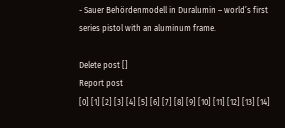- Sauer Behördenmodell in Duralumin – world’s first series pistol with an aluminum frame.

Delete post []
Report post
[0] [1] [2] [3] [4] [5] [6] [7] [8] [9] [10] [11] [12] [13] [14]